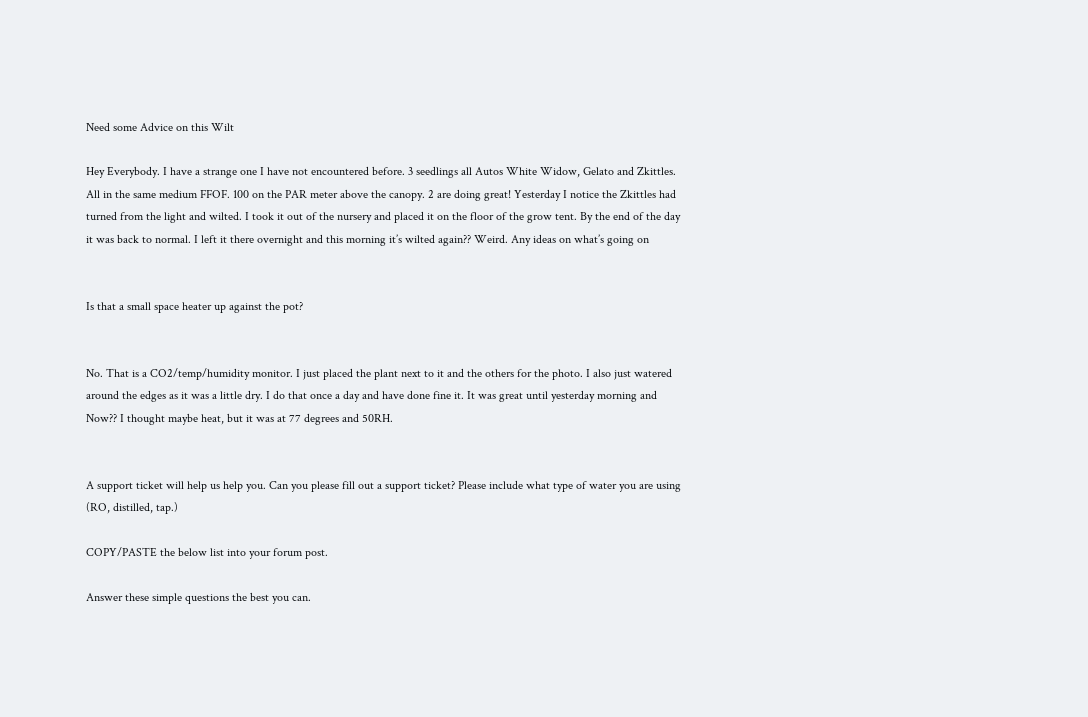Need some Advice on this Wilt

Hey Everybody. I have a strange one I have not encountered before. 3 seedlings all Autos White Widow, Gelato and Zkittles.
All in the same medium FFOF. 100 on the PAR meter above the canopy. 2 are doing great! Yesterday I notice the Zkittles had turned from the light and wilted. I took it out of the nursery and placed it on the floor of the grow tent. By the end of the day it was back to normal. I left it there overnight and this morning it’s wilted again?? Weird. Any ideas on what’s going on


Is that a small space heater up against the pot?


No. That is a CO2/temp/humidity monitor. I just placed the plant next to it and the others for the photo. I also just watered around the edges as it was a little dry. I do that once a day and have done fine it. It was great until yesterday morning and Now?? I thought maybe heat, but it was at 77 degrees and 50RH.


A support ticket will help us help you. Can you please fill out a support ticket? Please include what type of water you are using (RO, distilled, tap.)

COPY/PASTE the below list into your forum post.

Answer these simple questions the best you can.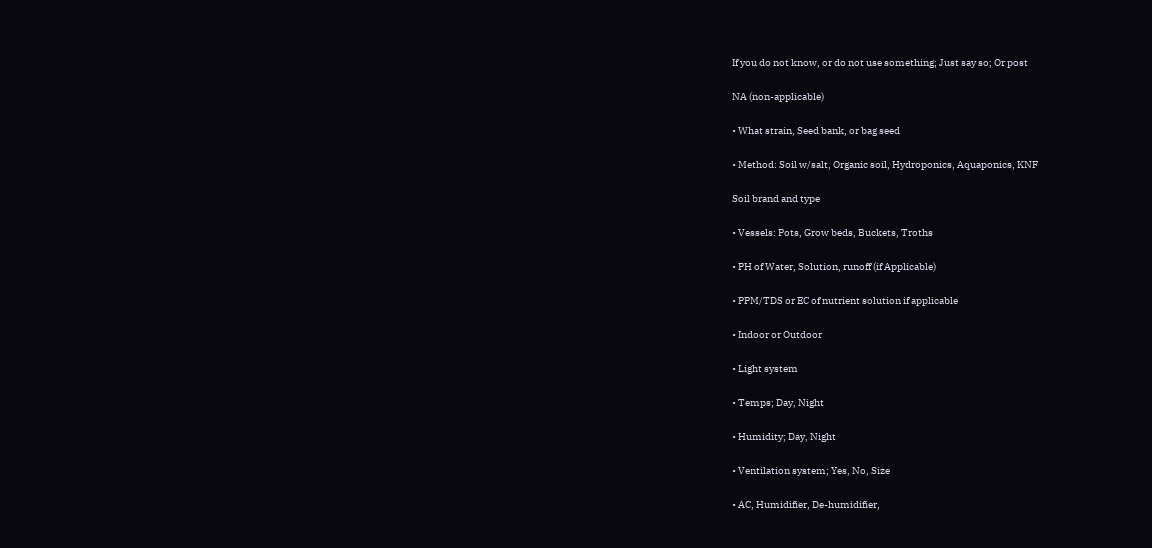If you do not know, or do not use something; Just say so; Or post

NA (non-applicable)

• What strain, Seed bank, or bag seed

• Method: Soil w/salt, Organic soil, Hydroponics, Aquaponics, KNF

Soil brand and type

• Vessels: Pots, Grow beds, Buckets, Troths

• PH of Water, Solution, runoff (if Applicable)

• PPM/TDS or EC of nutrient solution if applicable

• Indoor or Outdoor

• Light system

• Temps; Day, Night

• Humidity; Day, Night

• Ventilation system; Yes, No, Size

• AC, Humidifier, De-humidifier,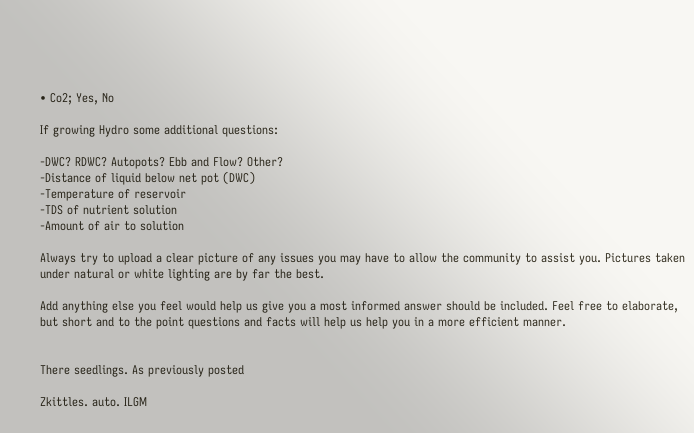• Co2; Yes, No

If growing Hydro some additional questions:

-DWC? RDWC? Autopots? Ebb and Flow? Other?
-Distance of liquid below net pot (DWC)
-Temperature of reservoir
-TDS of nutrient solution
-Amount of air to solution

Always try to upload a clear picture of any issues you may have to allow the community to assist you. Pictures taken under natural or white lighting are by far the best.

Add anything else you feel would help us give you a most informed answer should be included. Feel free to elaborate, but short and to the point questions and facts will help us help you in a more efficient manner.


There seedlings. As previously posted

Zkittles. auto. ILGM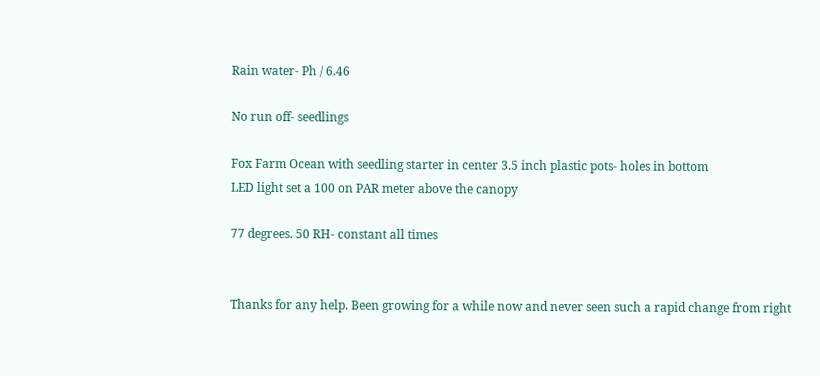Rain water- Ph / 6.46

No run off- seedlings

Fox Farm Ocean with seedling starter in center 3.5 inch plastic pots- holes in bottom
LED light set a 100 on PAR meter above the canopy

77 degrees. 50 RH- constant all times


Thanks for any help. Been growing for a while now and never seen such a rapid change from right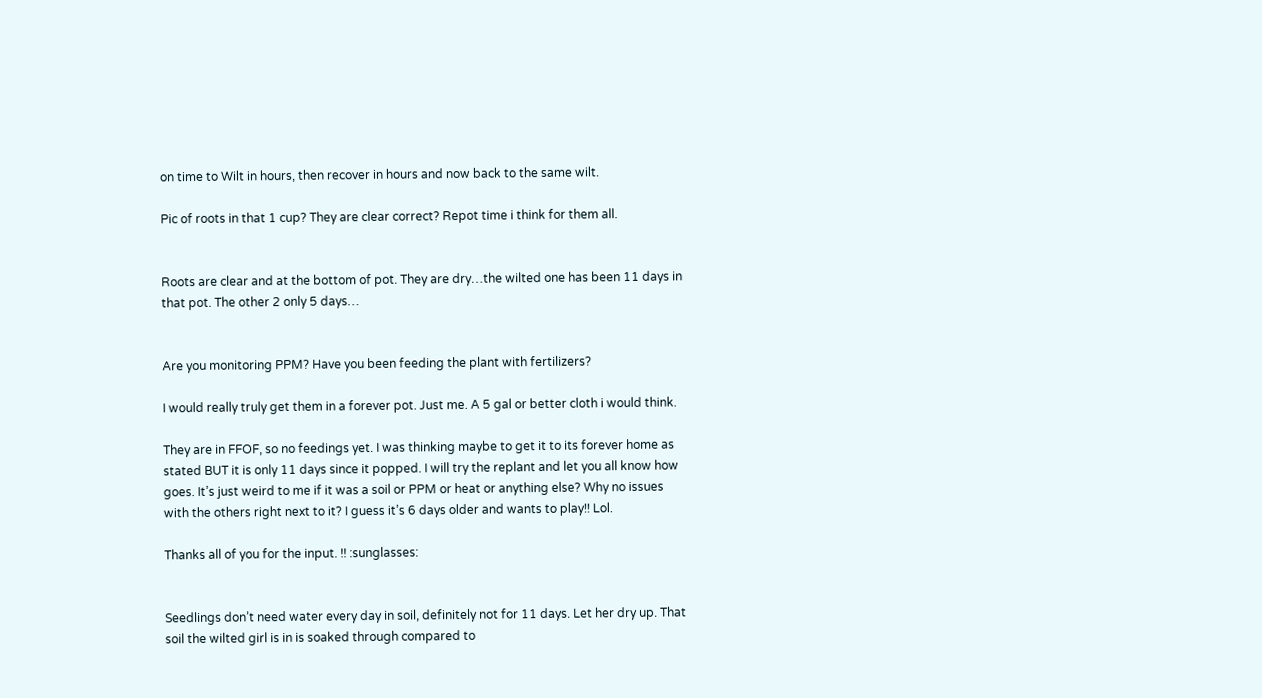on time to Wilt in hours, then recover in hours and now back to the same wilt.

Pic of roots in that 1 cup? They are clear correct? Repot time i think for them all.


Roots are clear and at the bottom of pot. They are dry…the wilted one has been 11 days in that pot. The other 2 only 5 days…


Are you monitoring PPM? Have you been feeding the plant with fertilizers?

I would really truly get them in a forever pot. Just me. A 5 gal or better cloth i would think.

They are in FFOF, so no feedings yet. I was thinking maybe to get it to its forever home as stated BUT it is only 11 days since it popped. I will try the replant and let you all know how goes. It’s just weird to me if it was a soil or PPM or heat or anything else? Why no issues with the others right next to it? I guess it’s 6 days older and wants to play!! Lol.

Thanks all of you for the input. !! :sunglasses:


Seedlings don’t need water every day in soil, definitely not for 11 days. Let her dry up. That soil the wilted girl is in is soaked through compared to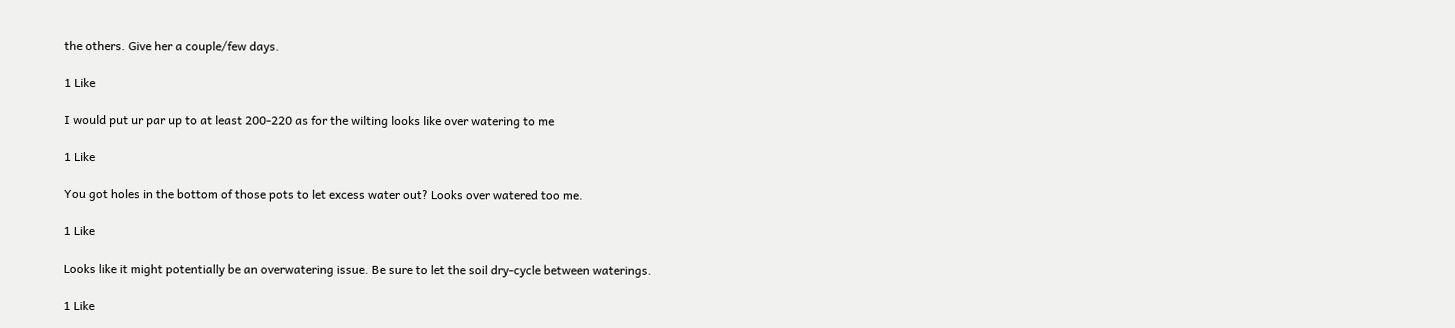the others. Give her a couple/few days.

1 Like

I would put ur par up to at least 200-220 as for the wilting looks like over watering to me

1 Like

You got holes in the bottom of those pots to let excess water out? Looks over watered too me.

1 Like

Looks like it might potentially be an overwatering issue. Be sure to let the soil dry-cycle between waterings.

1 Like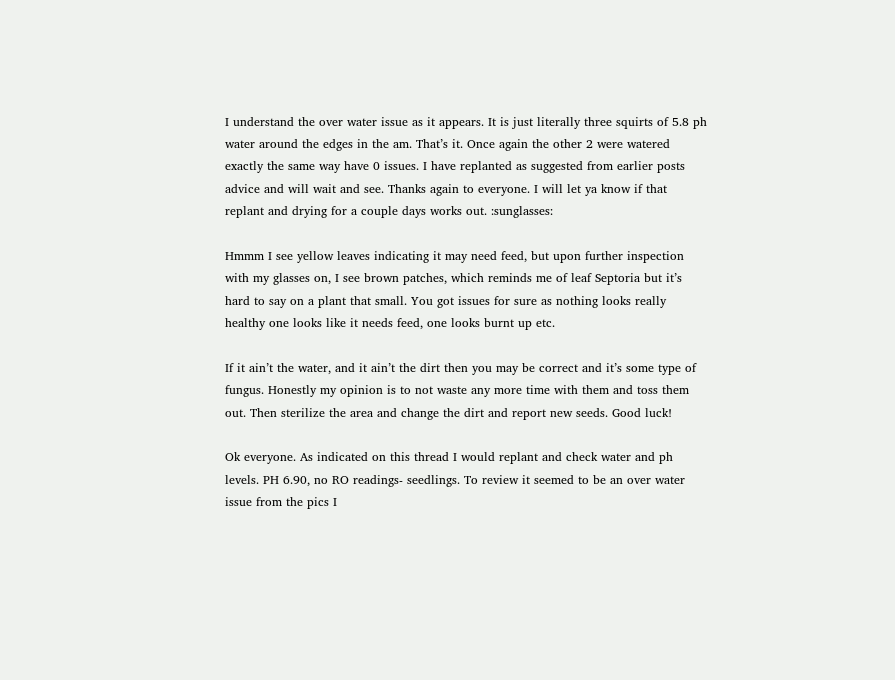I understand the over water issue as it appears. It is just literally three squirts of 5.8 ph water around the edges in the am. That’s it. Once again the other 2 were watered exactly the same way have 0 issues. I have replanted as suggested from earlier posts advice and will wait and see. Thanks again to everyone. I will let ya know if that replant and drying for a couple days works out. :sunglasses:

Hmmm I see yellow leaves indicating it may need feed, but upon further inspection with my glasses on, I see brown patches, which reminds me of leaf Septoria but it’s hard to say on a plant that small. You got issues for sure as nothing looks really healthy one looks like it needs feed, one looks burnt up etc.

If it ain’t the water, and it ain’t the dirt then you may be correct and it’s some type of fungus. Honestly my opinion is to not waste any more time with them and toss them out. Then sterilize the area and change the dirt and report new seeds. Good luck!

Ok everyone. As indicated on this thread I would replant and check water and ph levels. PH 6.90, no RO readings- seedlings. To review it seemed to be an over water issue from the pics I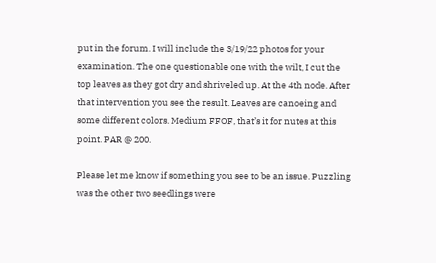put in the forum. I will include the 3/19/22 photos for your examination. The one questionable one with the wilt, I cut the top leaves as they got dry and shriveled up. At the 4th node. After that intervention you see the result. Leaves are canoeing and some different colors. Medium FFOF, that’s it for nutes at this point. PAR @ 200.

Please let me know if something you see to be an issue. Puzzling was the other two seedlings were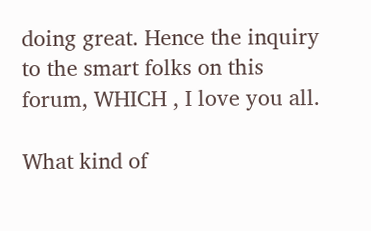doing great. Hence the inquiry to the smart folks on this forum, WHICH , I love you all.

What kind of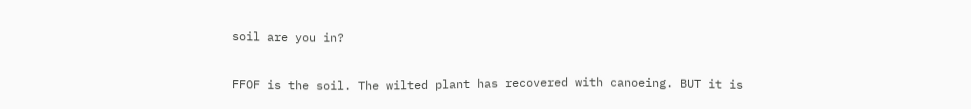soil are you in?

FFOF is the soil. The wilted plant has recovered with canoeing. BUT it is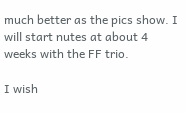much better as the pics show. I will start nutes at about 4 weeks with the FF trio.

I wish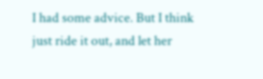I had some advice. But I think just ride it out, and let her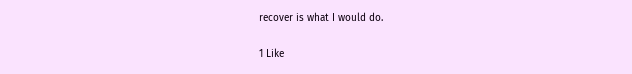recover is what I would do.

1 Like